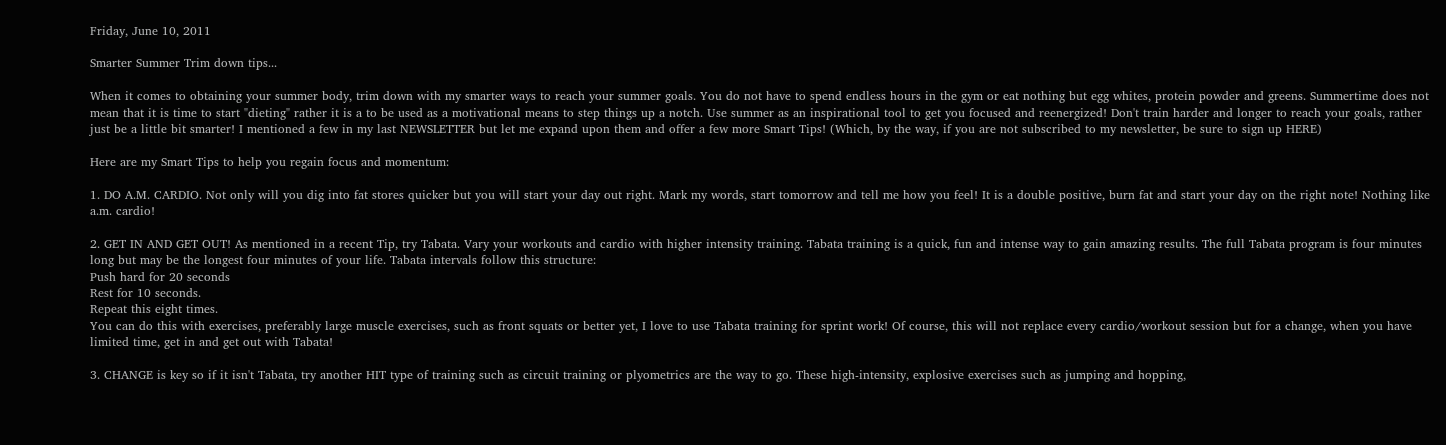Friday, June 10, 2011

Smarter Summer Trim down tips...

When it comes to obtaining your summer body, trim down with my smarter ways to reach your summer goals. You do not have to spend endless hours in the gym or eat nothing but egg whites, protein powder and greens. Summertime does not mean that it is time to start "dieting" rather it is a to be used as a motivational means to step things up a notch. Use summer as an inspirational tool to get you focused and reenergized! Don't train harder and longer to reach your goals, rather just be a little bit smarter! I mentioned a few in my last NEWSLETTER but let me expand upon them and offer a few more Smart Tips! (Which, by the way, if you are not subscribed to my newsletter, be sure to sign up HERE)

Here are my Smart Tips to help you regain focus and momentum:

1. DO A.M. CARDIO. Not only will you dig into fat stores quicker but you will start your day out right. Mark my words, start tomorrow and tell me how you feel! It is a double positive, burn fat and start your day on the right note! Nothing like a.m. cardio!

2. GET IN AND GET OUT! As mentioned in a recent Tip, try Tabata. Vary your workouts and cardio with higher intensity training. Tabata training is a quick, fun and intense way to gain amazing results. The full Tabata program is four minutes long but may be the longest four minutes of your life. Tabata intervals follow this structure:
Push hard for 20 seconds
Rest for 10 seconds.
Repeat this eight times.
You can do this with exercises, preferably large muscle exercises, such as front squats or better yet, I love to use Tabata training for sprint work! Of course, this will not replace every cardio/workout session but for a change, when you have limited time, get in and get out with Tabata!

3. CHANGE is key so if it isn't Tabata, try another HIT type of training such as circuit training or plyometrics are the way to go. These high-intensity, explosive exercises such as jumping and hopping,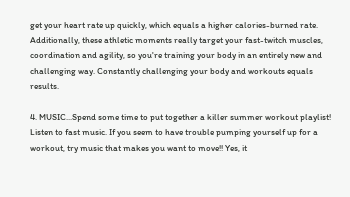get your heart rate up quickly, which equals a higher calories-burned rate. Additionally, these athletic moments really target your fast-twitch muscles, coordination and agility, so you're training your body in an entirely new and challenging way. Constantly challenging your body and workouts equals results.

4. MUSIC...Spend some time to put together a killer summer workout playlist! Listen to fast music. If you seem to have trouble pumping yourself up for a workout, try music that makes you want to move!! Yes, it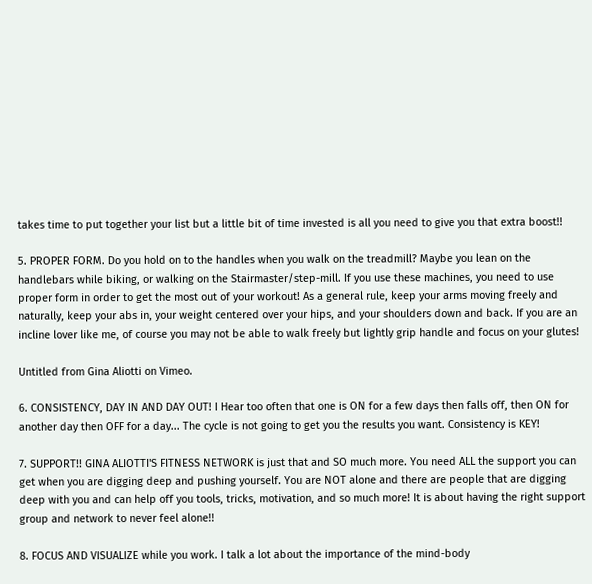takes time to put together your list but a little bit of time invested is all you need to give you that extra boost!!

5. PROPER FORM. Do you hold on to the handles when you walk on the treadmill? Maybe you lean on the handlebars while biking, or walking on the Stairmaster/step-mill. If you use these machines, you need to use proper form in order to get the most out of your workout! As a general rule, keep your arms moving freely and naturally, keep your abs in, your weight centered over your hips, and your shoulders down and back. If you are an incline lover like me, of course you may not be able to walk freely but lightly grip handle and focus on your glutes!

Untitled from Gina Aliotti on Vimeo.

6. CONSISTENCY, DAY IN AND DAY OUT! I Hear too often that one is ON for a few days then falls off, then ON for another day then OFF for a day... The cycle is not going to get you the results you want. Consistency is KEY!

7. SUPPORT!! GINA ALIOTTI'S FITNESS NETWORK is just that and SO much more. You need ALL the support you can get when you are digging deep and pushing yourself. You are NOT alone and there are people that are digging deep with you and can help off you tools, tricks, motivation, and so much more! It is about having the right support group and network to never feel alone!!

8. FOCUS AND VISUALIZE while you work. I talk a lot about the importance of the mind-body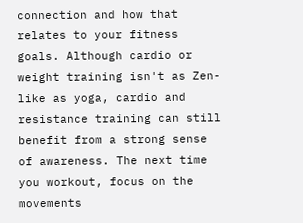connection and how that relates to your fitness goals. Although cardio or weight training isn't as Zen-like as yoga, cardio and resistance training can still benefit from a strong sense of awareness. The next time you workout, focus on the movements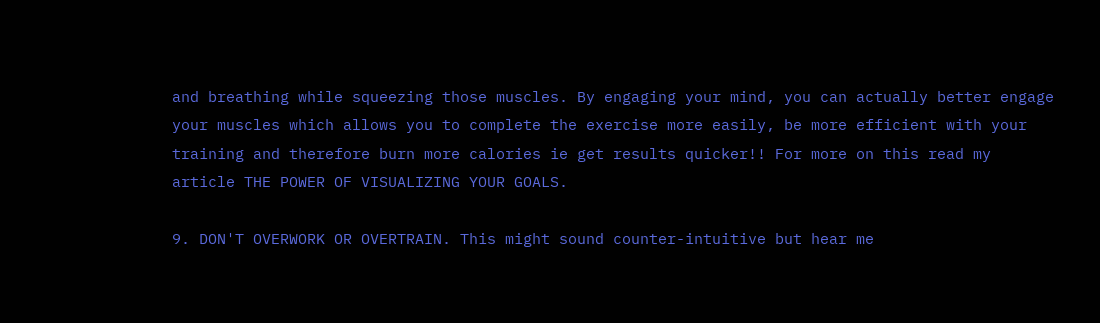and breathing while squeezing those muscles. By engaging your mind, you can actually better engage your muscles which allows you to complete the exercise more easily, be more efficient with your training and therefore burn more calories ie get results quicker!! For more on this read my article THE POWER OF VISUALIZING YOUR GOALS.

9. DON'T OVERWORK OR OVERTRAIN. This might sound counter-intuitive but hear me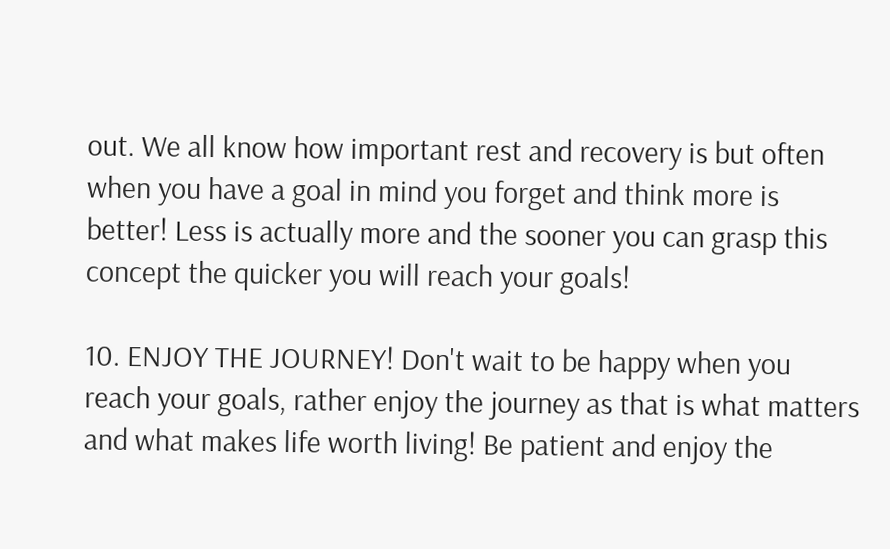out. We all know how important rest and recovery is but often when you have a goal in mind you forget and think more is better! Less is actually more and the sooner you can grasp this concept the quicker you will reach your goals!

10. ENJOY THE JOURNEY! Don't wait to be happy when you reach your goals, rather enjoy the journey as that is what matters and what makes life worth living! Be patient and enjoy the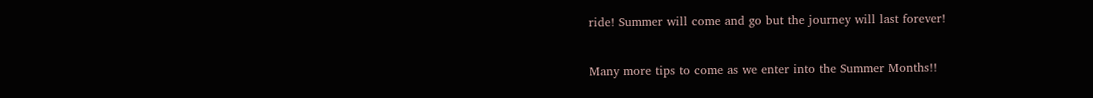ride! Summer will come and go but the journey will last forever!

Many more tips to come as we enter into the Summer Months!!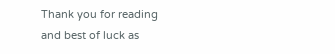Thank you for reading and best of luck as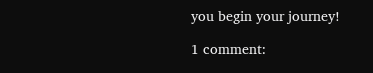you begin your journey!

1 comment: